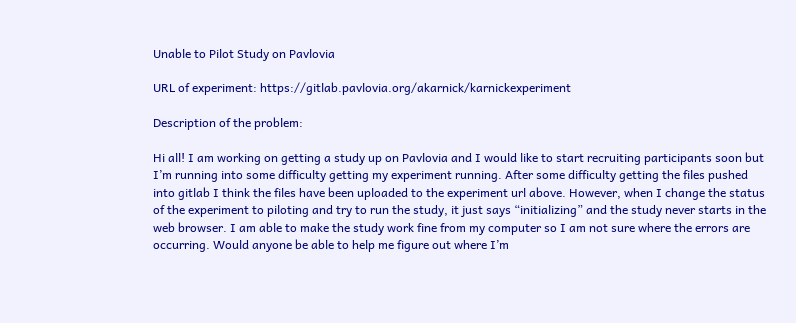Unable to Pilot Study on Pavlovia

URL of experiment: https://gitlab.pavlovia.org/akarnick/karnickexperiment

Description of the problem:

Hi all! I am working on getting a study up on Pavlovia and I would like to start recruiting participants soon but I’m running into some difficulty getting my experiment running. After some difficulty getting the files pushed into gitlab I think the files have been uploaded to the experiment url above. However, when I change the status of the experiment to piloting and try to run the study, it just says “initializing” and the study never starts in the web browser. I am able to make the study work fine from my computer so I am not sure where the errors are occurring. Would anyone be able to help me figure out where I’m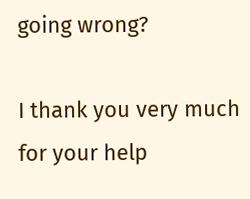going wrong?

I thank you very much for your help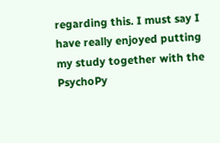regarding this. I must say I have really enjoyed putting my study together with the PsychoPy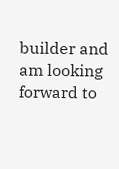builder and am looking forward to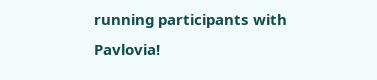running participants with Pavlovia!